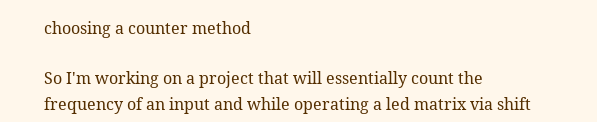choosing a counter method

So I'm working on a project that will essentially count the frequency of an input and while operating a led matrix via shift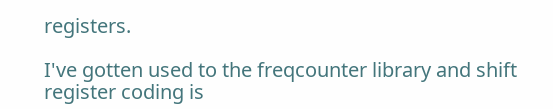registers.

I've gotten used to the freqcounter library and shift register coding is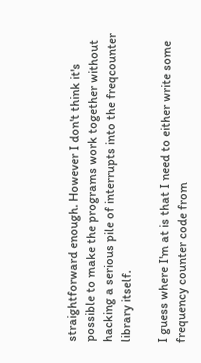straightforward enough. However I don't think it's possible to make the programs work together without hacking a serious pile of interrupts into the freqcounter library itself.

I guess where I'm at is that I need to either write some frequency counter code from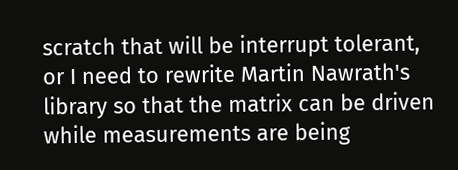scratch that will be interrupt tolerant, or I need to rewrite Martin Nawrath's library so that the matrix can be driven while measurements are being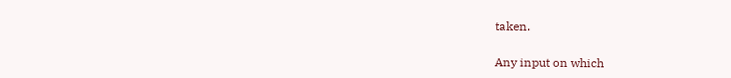taken.

Any input on which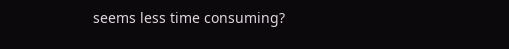seems less time consuming?